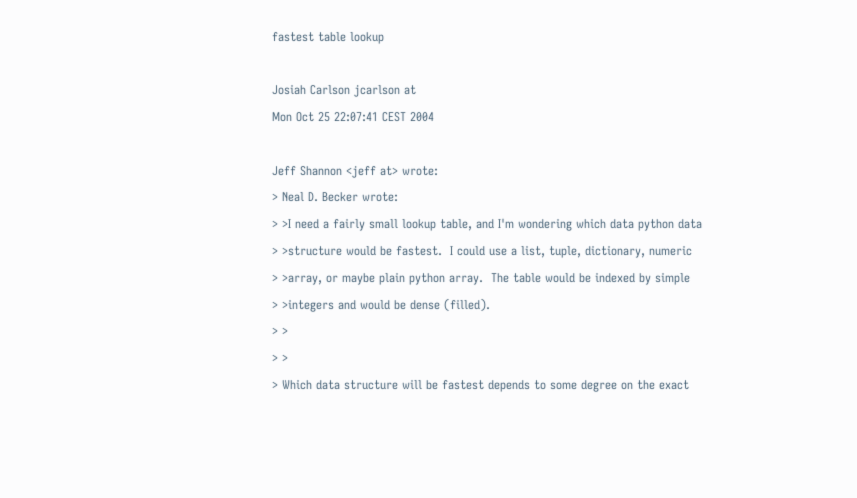fastest table lookup

Josiah Carlson jcarlson at
Mon Oct 25 22:07:41 CEST 2004

Jeff Shannon <jeff at> wrote:
> Neal D. Becker wrote:
> >I need a fairly small lookup table, and I'm wondering which data python data
> >structure would be fastest.  I could use a list, tuple, dictionary, numeric
> >array, or maybe plain python array.  The table would be indexed by simple
> >integers and would be dense (filled).
> >
> >
> Which data structure will be fastest depends to some degree on the exact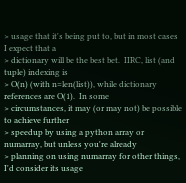> usage that it's being put to, but in most cases I expect that a
> dictionary will be the best bet.  IIRC, list (and tuple) indexing is
> O(n) (with n=len(list)), while dictionary references are O(1).  In some
> circumstances, it may (or may not) be possible to achieve further
> speedup by using a python array or numarray, but unless you're already
> planning on using numarray for other things, I'd consider its usage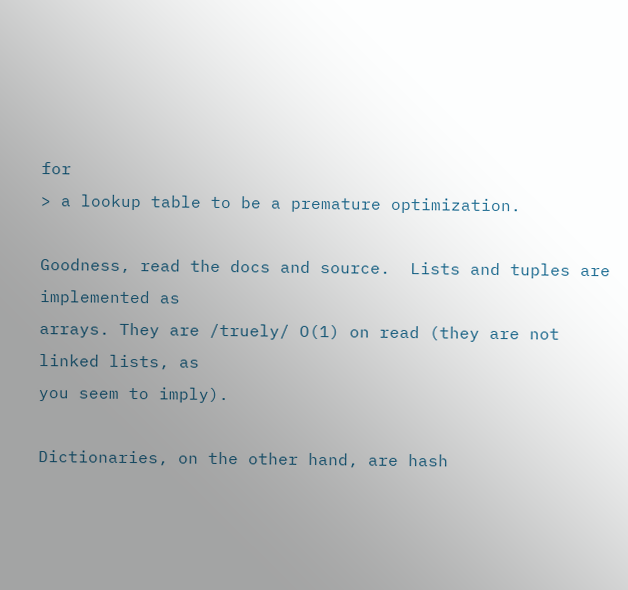for
> a lookup table to be a premature optimization.

Goodness, read the docs and source.  Lists and tuples are implemented as
arrays. They are /truely/ O(1) on read (they are not linked lists, as
you seem to imply).

Dictionaries, on the other hand, are hash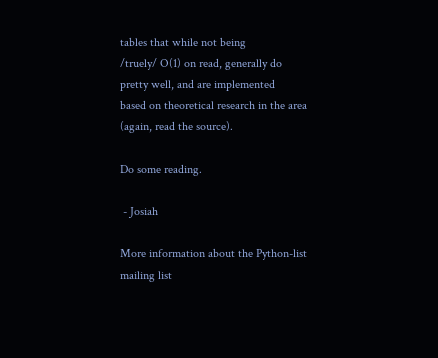tables that while not being
/truely/ O(1) on read, generally do pretty well, and are implemented
based on theoretical research in the area (again, read the source).

Do some reading.

 - Josiah

More information about the Python-list mailing list